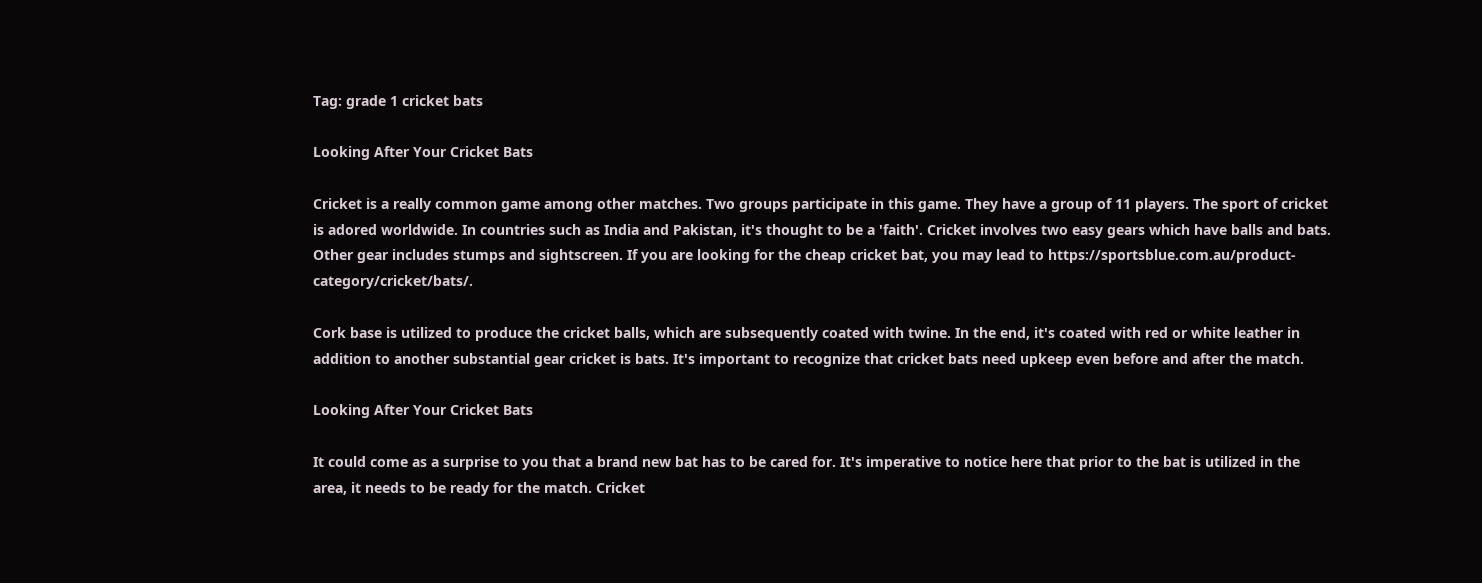Tag: grade 1 cricket bats

Looking After Your Cricket Bats

Cricket is a really common game among other matches. Two groups participate in this game. They have a group of 11 players. The sport of cricket is adored worldwide. In countries such as India and Pakistan, it's thought to be a 'faith'. Cricket involves two easy gears which have balls and bats. Other gear includes stumps and sightscreen. If you are looking for the cheap cricket bat, you may lead to https://sportsblue.com.au/product-category/cricket/bats/.

Cork base is utilized to produce the cricket balls, which are subsequently coated with twine. In the end, it's coated with red or white leather in addition to another substantial gear cricket is bats. It's important to recognize that cricket bats need upkeep even before and after the match.

Looking After Your Cricket Bats

It could come as a surprise to you that a brand new bat has to be cared for. It's imperative to notice here that prior to the bat is utilized in the area, it needs to be ready for the match. Cricket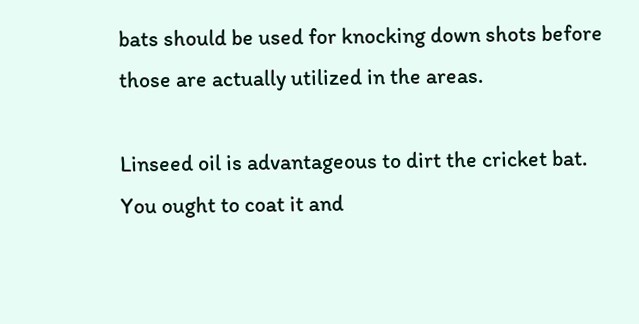bats should be used for knocking down shots before those are actually utilized in the areas.

Linseed oil is advantageous to dirt the cricket bat. You ought to coat it and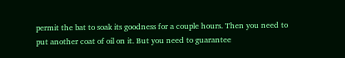permit the bat to soak its goodness for a couple hours. Then you need to put another coat of oil on it. But you need to guarantee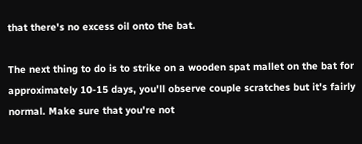that there's no excess oil onto the bat.

The next thing to do is to strike on a wooden spat mallet on the bat for approximately 10-15 days, you'll observe couple scratches but it's fairly normal. Make sure that you're not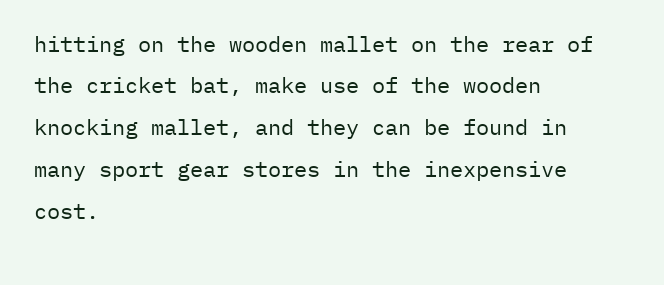hitting on the wooden mallet on the rear of the cricket bat, make use of the wooden knocking mallet, and they can be found in many sport gear stores in the inexpensive cost.